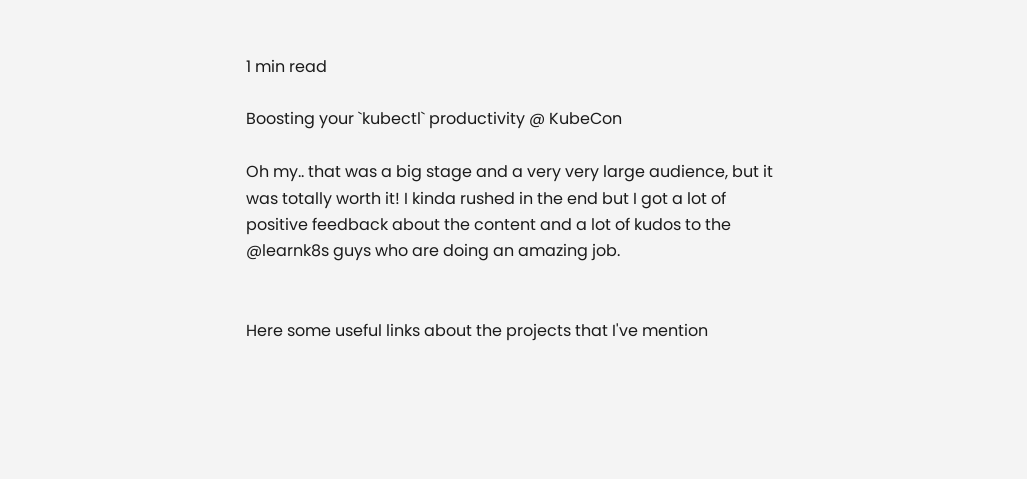1 min read

Boosting your `kubectl` productivity @ KubeCon

Oh my.. that was a big stage and a very very large audience, but it was totally worth it! I kinda rushed in the end but I got a lot of positive feedback about the content and a lot of kudos to the @learnk8s guys who are doing an amazing job.


Here some useful links about the projects that I've mention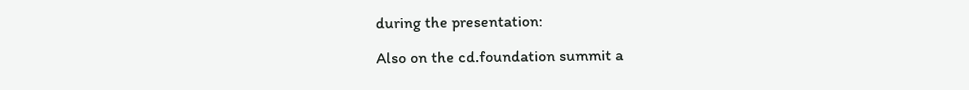during the presentation:

Also on the cd.foundation summit a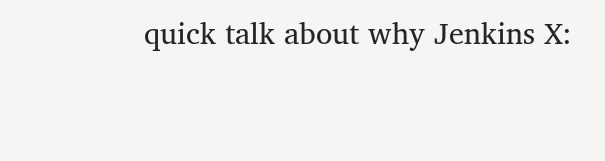quick talk about why Jenkins X: